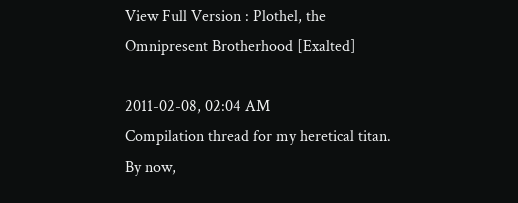View Full Version : Plothel, the Omnipresent Brotherhood [Exalted]

2011-02-08, 02:04 AM
Compilation thread for my heretical titan. By now,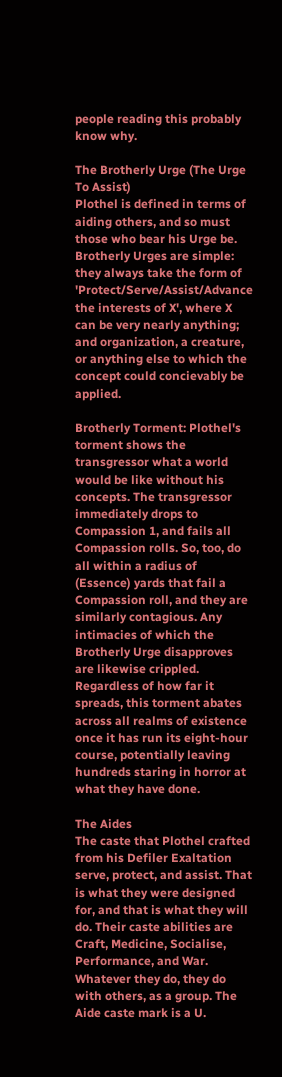people reading this probably know why.

The Brotherly Urge (The Urge To Assist)
Plothel is defined in terms of aiding others, and so must those who bear his Urge be. Brotherly Urges are simple: they always take the form of 'Protect/Serve/Assist/Advance the interests of X', where X can be very nearly anything; and organization, a creature, or anything else to which the concept could concievably be applied.

Brotherly Torment: Plothel's torment shows the transgressor what a world would be like without his concepts. The transgressor immediately drops to Compassion 1, and fails all Compassion rolls. So, too, do all within a radius of (Essence) yards that fail a Compassion roll, and they are similarly contagious. Any intimacies of which the Brotherly Urge disapproves are likewise crippled. Regardless of how far it spreads, this torment abates across all realms of existence once it has run its eight-hour course, potentially leaving hundreds staring in horror at what they have done.

The Aides
The caste that Plothel crafted from his Defiler Exaltation serve, protect, and assist. That is what they were designed for, and that is what they will do. Their caste abilities are Craft, Medicine, Socialise, Performance, and War. Whatever they do, they do with others, as a group. The Aide caste mark is a U.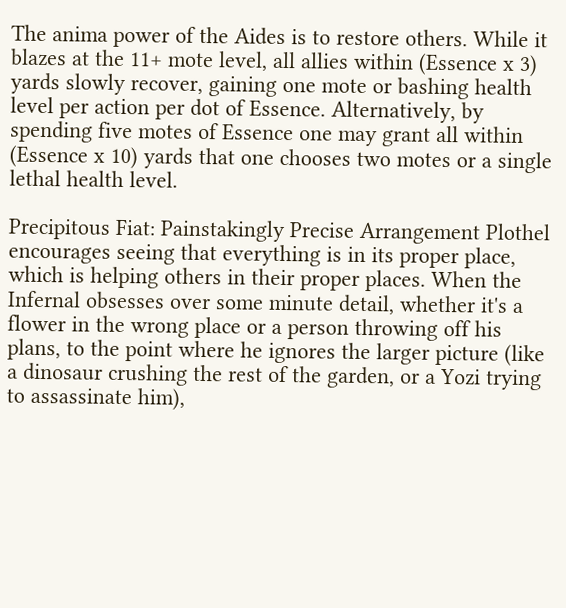The anima power of the Aides is to restore others. While it blazes at the 11+ mote level, all allies within (Essence x 3) yards slowly recover, gaining one mote or bashing health level per action per dot of Essence. Alternatively, by spending five motes of Essence one may grant all within (Essence x 10) yards that one chooses two motes or a single lethal health level.

Precipitous Fiat: Painstakingly Precise Arrangement Plothel encourages seeing that everything is in its proper place, which is helping others in their proper places. When the Infernal obsesses over some minute detail, whether it's a flower in the wrong place or a person throwing off his plans, to the point where he ignores the larger picture (like a dinosaur crushing the rest of the garden, or a Yozi trying to assassinate him),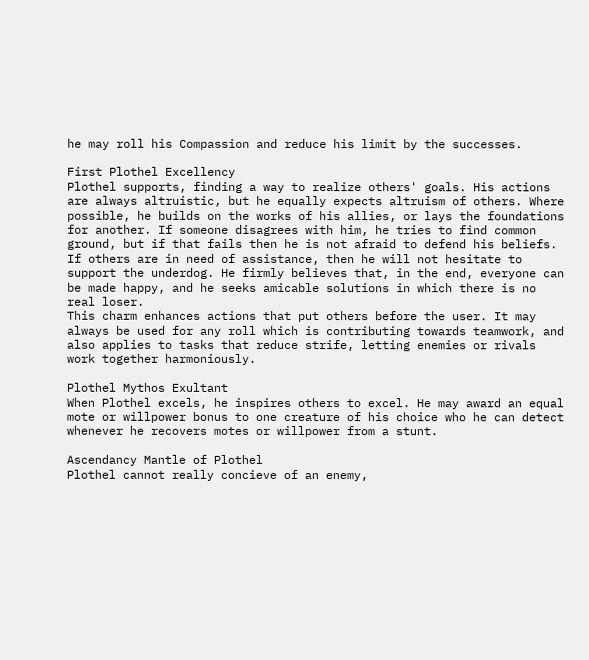he may roll his Compassion and reduce his limit by the successes.

First Plothel Excellency
Plothel supports, finding a way to realize others' goals. His actions are always altruistic, but he equally expects altruism of others. Where possible, he builds on the works of his allies, or lays the foundations for another. If someone disagrees with him, he tries to find common ground, but if that fails then he is not afraid to defend his beliefs. If others are in need of assistance, then he will not hesitate to support the underdog. He firmly believes that, in the end, everyone can be made happy, and he seeks amicable solutions in which there is no real loser.
This charm enhances actions that put others before the user. It may always be used for any roll which is contributing towards teamwork, and also applies to tasks that reduce strife, letting enemies or rivals work together harmoniously.

Plothel Mythos Exultant
When Plothel excels, he inspires others to excel. He may award an equal mote or willpower bonus to one creature of his choice who he can detect whenever he recovers motes or willpower from a stunt.

Ascendancy Mantle of Plothel
Plothel cannot really concieve of an enemy,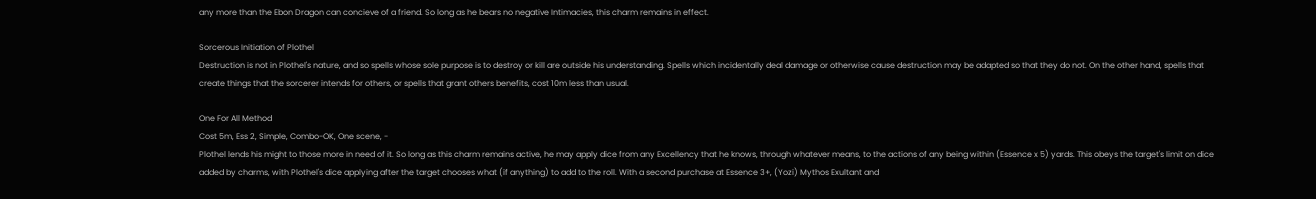any more than the Ebon Dragon can concieve of a friend. So long as he bears no negative Intimacies, this charm remains in effect.

Sorcerous Initiation of Plothel
Destruction is not in Plothel's nature, and so spells whose sole purpose is to destroy or kill are outside his understanding. Spells which incidentally deal damage or otherwise cause destruction may be adapted so that they do not. On the other hand, spells that create things that the sorcerer intends for others, or spells that grant others benefits, cost 10m less than usual.

One For All Method
Cost 5m, Ess 2, Simple, Combo-OK, One scene, -
Plothel lends his might to those more in need of it. So long as this charm remains active, he may apply dice from any Excellency that he knows, through whatever means, to the actions of any being within (Essence x 5) yards. This obeys the target's limit on dice added by charms, with Plothel's dice applying after the target chooses what (if anything) to add to the roll. With a second purchase at Essence 3+, (Yozi) Mythos Exultant and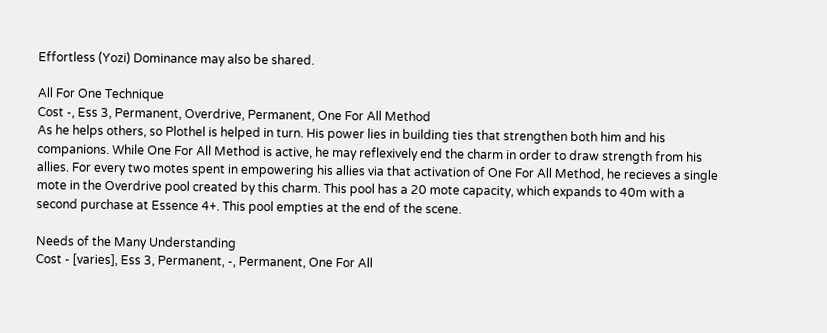Effortless (Yozi) Dominance may also be shared.

All For One Technique
Cost -, Ess 3, Permanent, Overdrive, Permanent, One For All Method
As he helps others, so Plothel is helped in turn. His power lies in building ties that strengthen both him and his companions. While One For All Method is active, he may reflexively end the charm in order to draw strength from his allies. For every two motes spent in empowering his allies via that activation of One For All Method, he recieves a single mote in the Overdrive pool created by this charm. This pool has a 20 mote capacity, which expands to 40m with a second purchase at Essence 4+. This pool empties at the end of the scene.

Needs of the Many Understanding
Cost - [varies], Ess 3, Permanent, -, Permanent, One For All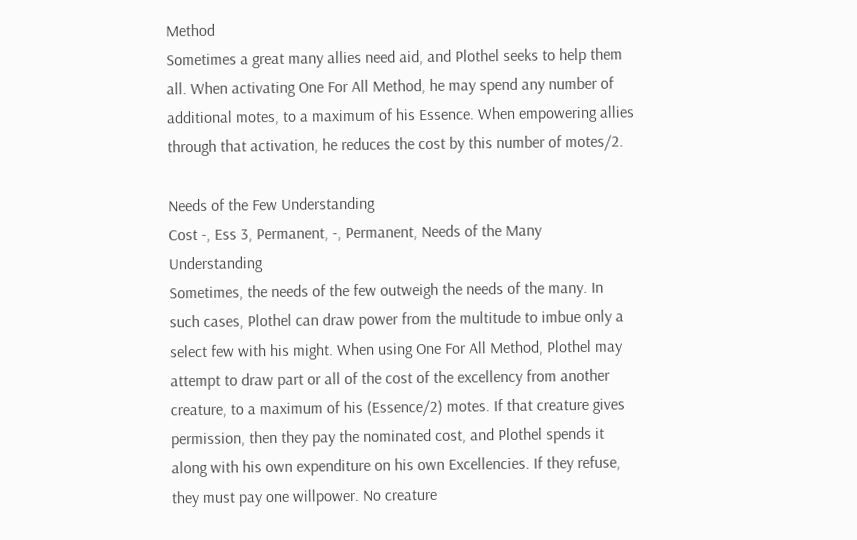Method
Sometimes a great many allies need aid, and Plothel seeks to help them all. When activating One For All Method, he may spend any number of additional motes, to a maximum of his Essence. When empowering allies through that activation, he reduces the cost by this number of motes/2.

Needs of the Few Understanding
Cost -, Ess 3, Permanent, -, Permanent, Needs of the Many Understanding
Sometimes, the needs of the few outweigh the needs of the many. In such cases, Plothel can draw power from the multitude to imbue only a select few with his might. When using One For All Method, Plothel may attempt to draw part or all of the cost of the excellency from another creature, to a maximum of his (Essence/2) motes. If that creature gives permission, then they pay the nominated cost, and Plothel spends it along with his own expenditure on his own Excellencies. If they refuse, they must pay one willpower. No creature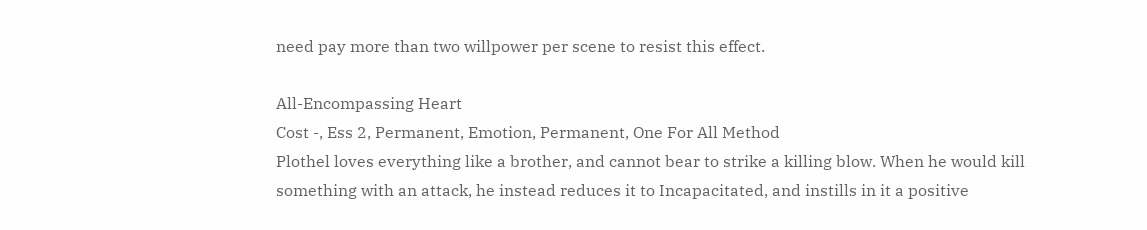need pay more than two willpower per scene to resist this effect.

All-Encompassing Heart
Cost -, Ess 2, Permanent, Emotion, Permanent, One For All Method
Plothel loves everything like a brother, and cannot bear to strike a killing blow. When he would kill something with an attack, he instead reduces it to Incapacitated, and instills in it a positive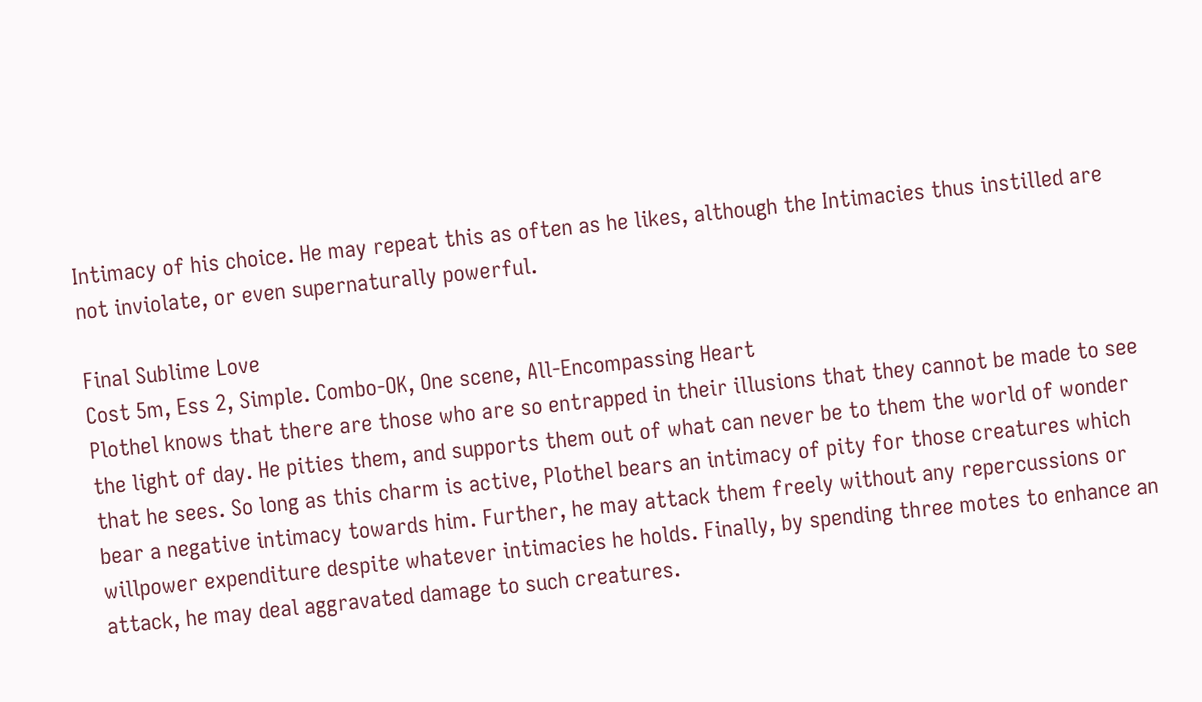Intimacy of his choice. He may repeat this as often as he likes, although the Intimacies thus instilled are not inviolate, or even supernaturally powerful.

Final Sublime Love
Cost 5m, Ess 2, Simple. Combo-OK, One scene, All-Encompassing Heart
Plothel knows that there are those who are so entrapped in their illusions that they cannot be made to see the light of day. He pities them, and supports them out of what can never be to them the world of wonder that he sees. So long as this charm is active, Plothel bears an intimacy of pity for those creatures which bear a negative intimacy towards him. Further, he may attack them freely without any repercussions or willpower expenditure despite whatever intimacies he holds. Finally, by spending three motes to enhance an attack, he may deal aggravated damage to such creatures.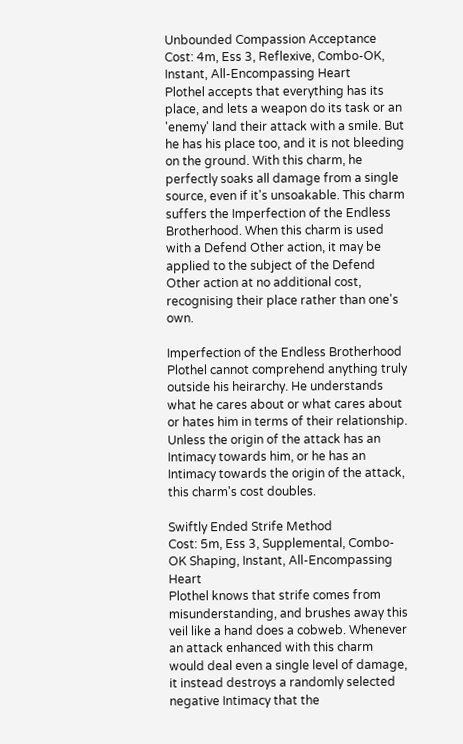Unbounded Compassion Acceptance
Cost: 4m, Ess 3, Reflexive, Combo-OK, Instant, All-Encompassing Heart
Plothel accepts that everything has its place, and lets a weapon do its task or an 'enemy' land their attack with a smile. But he has his place too, and it is not bleeding on the ground. With this charm, he perfectly soaks all damage from a single source, even if it's unsoakable. This charm suffers the Imperfection of the Endless Brotherhood. When this charm is used with a Defend Other action, it may be applied to the subject of the Defend Other action at no additional cost, recognising their place rather than one's own.

Imperfection of the Endless Brotherhood
Plothel cannot comprehend anything truly outside his heirarchy. He understands what he cares about or what cares about or hates him in terms of their relationship. Unless the origin of the attack has an Intimacy towards him, or he has an Intimacy towards the origin of the attack, this charm's cost doubles.

Swiftly Ended Strife Method
Cost: 5m, Ess 3, Supplemental, Combo-OK Shaping, Instant, All-Encompassing Heart
Plothel knows that strife comes from misunderstanding, and brushes away this veil like a hand does a cobweb. Whenever an attack enhanced with this charm would deal even a single level of damage, it instead destroys a randomly selected negative Intimacy that the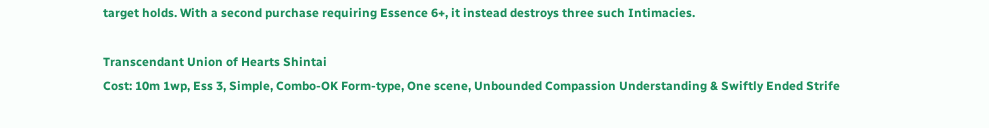target holds. With a second purchase requiring Essence 6+, it instead destroys three such Intimacies.

Transcendant Union of Hearts Shintai
Cost: 10m 1wp, Ess 3, Simple, Combo-OK Form-type, One scene, Unbounded Compassion Understanding & Swiftly Ended Strife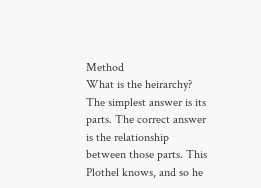Method
What is the heirarchy? The simplest answer is its parts. The correct answer is the relationship between those parts. This Plothel knows, and so he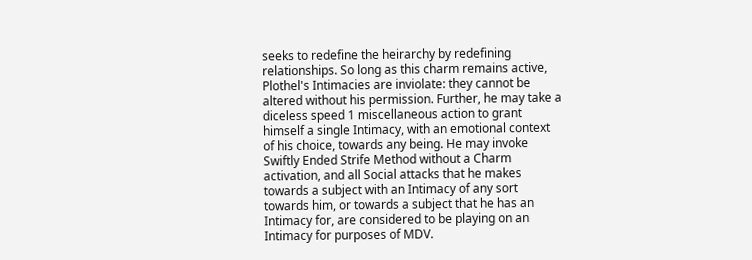seeks to redefine the heirarchy by redefining relationships. So long as this charm remains active, Plothel's Intimacies are inviolate: they cannot be altered without his permission. Further, he may take a diceless speed 1 miscellaneous action to grant himself a single Intimacy, with an emotional context of his choice, towards any being. He may invoke Swiftly Ended Strife Method without a Charm activation, and all Social attacks that he makes towards a subject with an Intimacy of any sort towards him, or towards a subject that he has an Intimacy for, are considered to be playing on an Intimacy for purposes of MDV.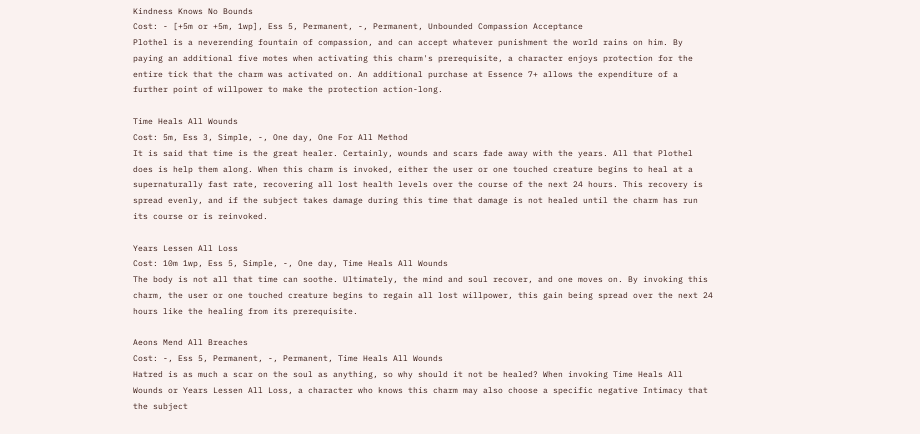Kindness Knows No Bounds
Cost: - [+5m or +5m, 1wp], Ess 5, Permanent, -, Permanent, Unbounded Compassion Acceptance
Plothel is a neverending fountain of compassion, and can accept whatever punishment the world rains on him. By paying an additional five motes when activating this charm's prerequisite, a character enjoys protection for the entire tick that the charm was activated on. An additional purchase at Essence 7+ allows the expenditure of a further point of willpower to make the protection action-long.

Time Heals All Wounds
Cost: 5m, Ess 3, Simple, -, One day, One For All Method
It is said that time is the great healer. Certainly, wounds and scars fade away with the years. All that Plothel does is help them along. When this charm is invoked, either the user or one touched creature begins to heal at a supernaturally fast rate, recovering all lost health levels over the course of the next 24 hours. This recovery is spread evenly, and if the subject takes damage during this time that damage is not healed until the charm has run its course or is reinvoked.

Years Lessen All Loss
Cost: 10m 1wp, Ess 5, Simple, -, One day, Time Heals All Wounds
The body is not all that time can soothe. Ultimately, the mind and soul recover, and one moves on. By invoking this charm, the user or one touched creature begins to regain all lost willpower, this gain being spread over the next 24 hours like the healing from its prerequisite.

Aeons Mend All Breaches
Cost: -, Ess 5, Permanent, -, Permanent, Time Heals All Wounds
Hatred is as much a scar on the soul as anything, so why should it not be healed? When invoking Time Heals All Wounds or Years Lessen All Loss, a character who knows this charm may also choose a specific negative Intimacy that the subject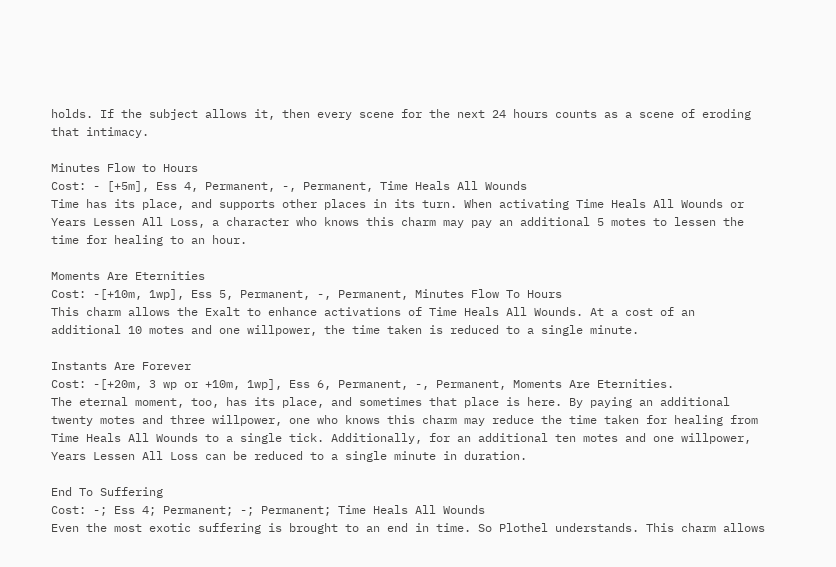holds. If the subject allows it, then every scene for the next 24 hours counts as a scene of eroding that intimacy.

Minutes Flow to Hours
Cost: - [+5m], Ess 4, Permanent, -, Permanent, Time Heals All Wounds
Time has its place, and supports other places in its turn. When activating Time Heals All Wounds or Years Lessen All Loss, a character who knows this charm may pay an additional 5 motes to lessen the time for healing to an hour.

Moments Are Eternities
Cost: -[+10m, 1wp], Ess 5, Permanent, -, Permanent, Minutes Flow To Hours
This charm allows the Exalt to enhance activations of Time Heals All Wounds. At a cost of an additional 10 motes and one willpower, the time taken is reduced to a single minute.

Instants Are Forever
Cost: -[+20m, 3 wp or +10m, 1wp], Ess 6, Permanent, -, Permanent, Moments Are Eternities.
The eternal moment, too, has its place, and sometimes that place is here. By paying an additional twenty motes and three willpower, one who knows this charm may reduce the time taken for healing from Time Heals All Wounds to a single tick. Additionally, for an additional ten motes and one willpower, Years Lessen All Loss can be reduced to a single minute in duration.

End To Suffering
Cost: -; Ess 4; Permanent; -; Permanent; Time Heals All Wounds
Even the most exotic suffering is brought to an end in time. So Plothel understands. This charm allows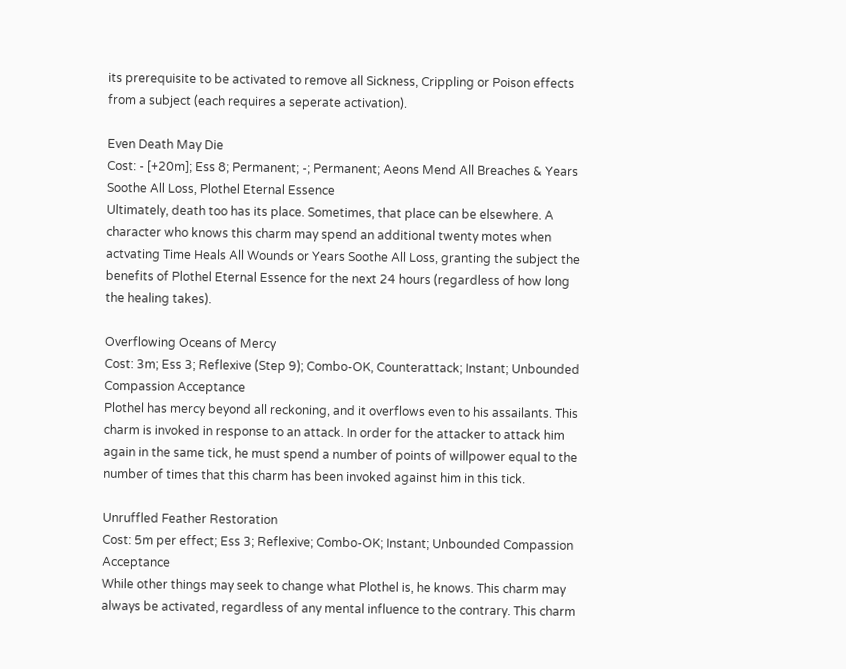its prerequisite to be activated to remove all Sickness, Crippling or Poison effects from a subject (each requires a seperate activation).

Even Death May Die
Cost: - [+20m]; Ess 8; Permanent; -; Permanent; Aeons Mend All Breaches & Years Soothe All Loss, Plothel Eternal Essence
Ultimately, death too has its place. Sometimes, that place can be elsewhere. A character who knows this charm may spend an additional twenty motes when actvating Time Heals All Wounds or Years Soothe All Loss, granting the subject the benefits of Plothel Eternal Essence for the next 24 hours (regardless of how long the healing takes).

Overflowing Oceans of Mercy
Cost: 3m; Ess 3; Reflexive (Step 9); Combo-OK, Counterattack; Instant; Unbounded Compassion Acceptance
Plothel has mercy beyond all reckoning, and it overflows even to his assailants. This charm is invoked in response to an attack. In order for the attacker to attack him again in the same tick, he must spend a number of points of willpower equal to the number of times that this charm has been invoked against him in this tick.

Unruffled Feather Restoration
Cost: 5m per effect; Ess 3; Reflexive; Combo-OK; Instant; Unbounded Compassion Acceptance
While other things may seek to change what Plothel is, he knows. This charm may always be activated, regardless of any mental influence to the contrary. This charm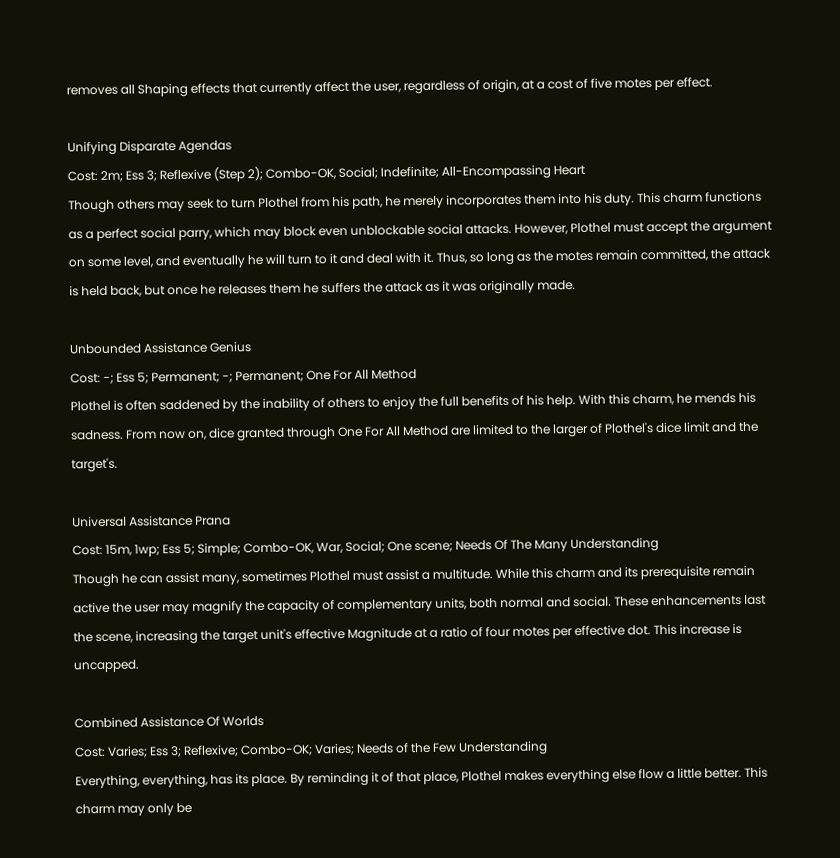removes all Shaping effects that currently affect the user, regardless of origin, at a cost of five motes per effect.

Unifying Disparate Agendas
Cost: 2m; Ess 3; Reflexive (Step 2); Combo-OK, Social; Indefinite; All-Encompassing Heart
Though others may seek to turn Plothel from his path, he merely incorporates them into his duty. This charm functions as a perfect social parry, which may block even unblockable social attacks. However, Plothel must accept the argument on some level, and eventually he will turn to it and deal with it. Thus, so long as the motes remain committed, the attack is held back, but once he releases them he suffers the attack as it was originally made.

Unbounded Assistance Genius
Cost: -; Ess 5; Permanent; -; Permanent; One For All Method
Plothel is often saddened by the inability of others to enjoy the full benefits of his help. With this charm, he mends his sadness. From now on, dice granted through One For All Method are limited to the larger of Plothel's dice limit and the target's.

Universal Assistance Prana
Cost: 15m, 1wp; Ess 5; Simple; Combo-OK, War, Social; One scene; Needs Of The Many Understanding
Though he can assist many, sometimes Plothel must assist a multitude. While this charm and its prerequisite remain active the user may magnify the capacity of complementary units, both normal and social. These enhancements last the scene, increasing the target unit's effective Magnitude at a ratio of four motes per effective dot. This increase is uncapped.

Combined Assistance Of Worlds
Cost: Varies; Ess 3; Reflexive; Combo-OK; Varies; Needs of the Few Understanding
Everything, everything, has its place. By reminding it of that place, Plothel makes everything else flow a little better. This charm may only be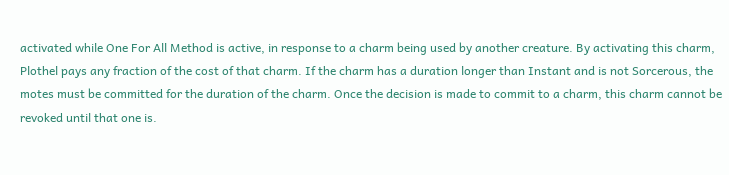activated while One For All Method is active, in response to a charm being used by another creature. By activating this charm, Plothel pays any fraction of the cost of that charm. If the charm has a duration longer than Instant and is not Sorcerous, the motes must be committed for the duration of the charm. Once the decision is made to commit to a charm, this charm cannot be revoked until that one is.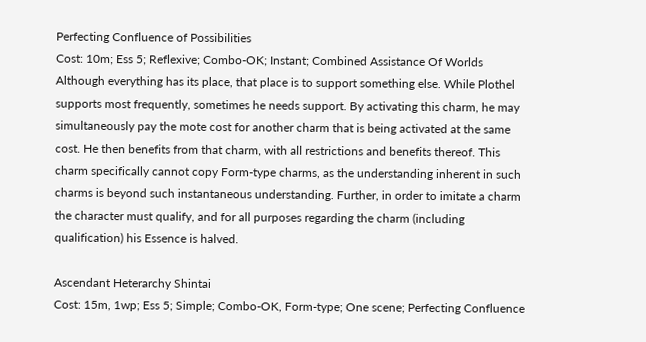Perfecting Confluence of Possibilities
Cost: 10m; Ess 5; Reflexive; Combo-OK; Instant; Combined Assistance Of Worlds
Although everything has its place, that place is to support something else. While Plothel supports most frequently, sometimes he needs support. By activating this charm, he may simultaneously pay the mote cost for another charm that is being activated at the same cost. He then benefits from that charm, with all restrictions and benefits thereof. This charm specifically cannot copy Form-type charms, as the understanding inherent in such charms is beyond such instantaneous understanding. Further, in order to imitate a charm the character must qualify, and for all purposes regarding the charm (including qualification) his Essence is halved.

Ascendant Heterarchy Shintai
Cost: 15m, 1wp; Ess 5; Simple; Combo-OK, Form-type; One scene; Perfecting Confluence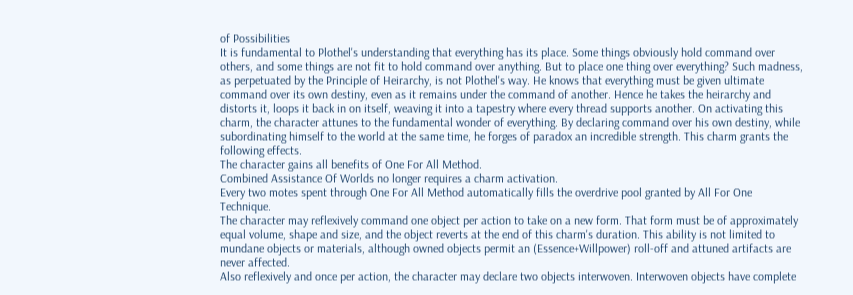of Possibilities
It is fundamental to Plothel's understanding that everything has its place. Some things obviously hold command over others, and some things are not fit to hold command over anything. But to place one thing over everything? Such madness, as perpetuated by the Principle of Heirarchy, is not Plothel's way. He knows that everything must be given ultimate command over its own destiny, even as it remains under the command of another. Hence he takes the heirarchy and distorts it, loops it back in on itself, weaving it into a tapestry where every thread supports another. On activating this charm, the character attunes to the fundamental wonder of everything. By declaring command over his own destiny, while subordinating himself to the world at the same time, he forges of paradox an incredible strength. This charm grants the following effects.
The character gains all benefits of One For All Method.
Combined Assistance Of Worlds no longer requires a charm activation.
Every two motes spent through One For All Method automatically fills the overdrive pool granted by All For One Technique.
The character may reflexively command one object per action to take on a new form. That form must be of approximately equal volume, shape and size, and the object reverts at the end of this charm's duration. This ability is not limited to mundane objects or materials, although owned objects permit an (Essence+Willpower) roll-off and attuned artifacts are never affected.
Also reflexively and once per action, the character may declare two objects interwoven. Interwoven objects have complete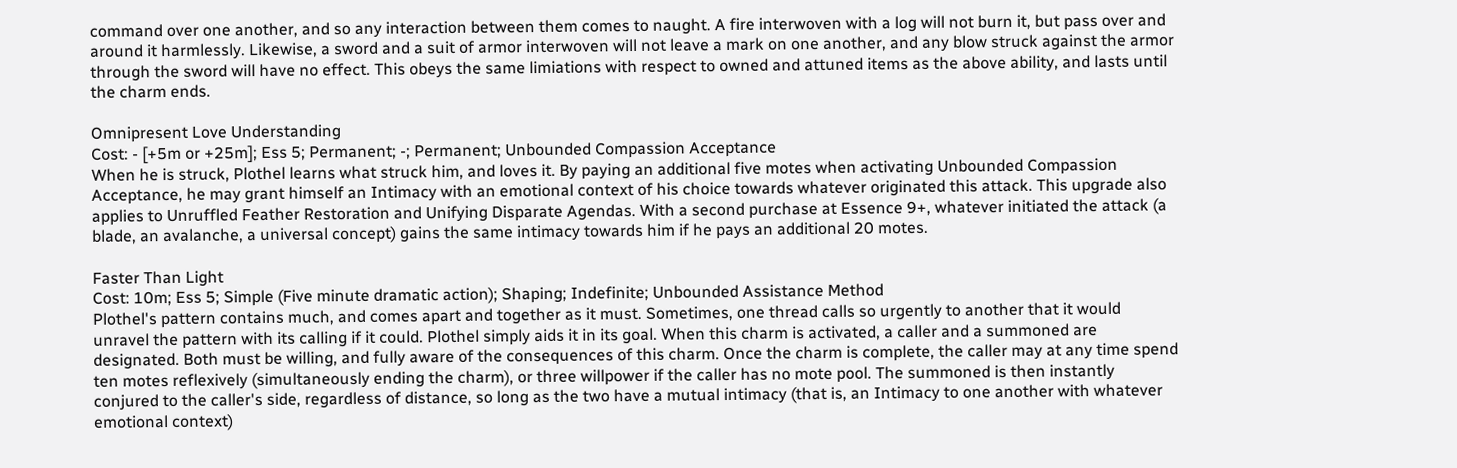command over one another, and so any interaction between them comes to naught. A fire interwoven with a log will not burn it, but pass over and around it harmlessly. Likewise, a sword and a suit of armor interwoven will not leave a mark on one another, and any blow struck against the armor through the sword will have no effect. This obeys the same limiations with respect to owned and attuned items as the above ability, and lasts until the charm ends.

Omnipresent Love Understanding
Cost: - [+5m or +25m]; Ess 5; Permanent; -; Permanent; Unbounded Compassion Acceptance
When he is struck, Plothel learns what struck him, and loves it. By paying an additional five motes when activating Unbounded Compassion Acceptance, he may grant himself an Intimacy with an emotional context of his choice towards whatever originated this attack. This upgrade also applies to Unruffled Feather Restoration and Unifying Disparate Agendas. With a second purchase at Essence 9+, whatever initiated the attack (a blade, an avalanche, a universal concept) gains the same intimacy towards him if he pays an additional 20 motes.

Faster Than Light
Cost: 10m; Ess 5; Simple (Five minute dramatic action); Shaping; Indefinite; Unbounded Assistance Method
Plothel's pattern contains much, and comes apart and together as it must. Sometimes, one thread calls so urgently to another that it would unravel the pattern with its calling if it could. Plothel simply aids it in its goal. When this charm is activated, a caller and a summoned are designated. Both must be willing, and fully aware of the consequences of this charm. Once the charm is complete, the caller may at any time spend ten motes reflexively (simultaneously ending the charm), or three willpower if the caller has no mote pool. The summoned is then instantly conjured to the caller's side, regardless of distance, so long as the two have a mutual intimacy (that is, an Intimacy to one another with whatever emotional context)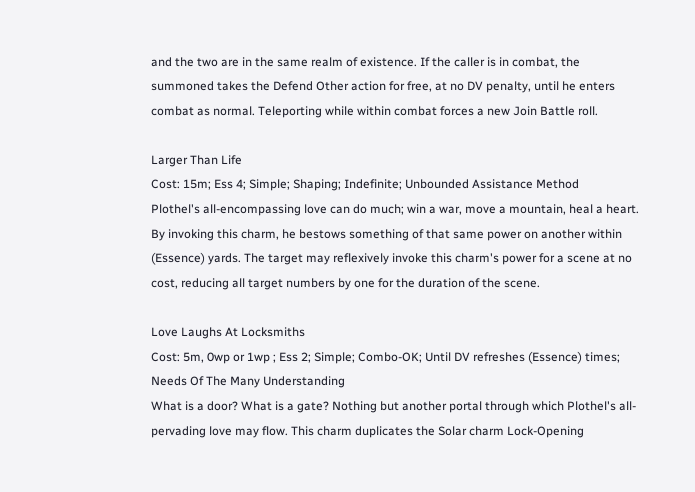and the two are in the same realm of existence. If the caller is in combat, the summoned takes the Defend Other action for free, at no DV penalty, until he enters combat as normal. Teleporting while within combat forces a new Join Battle roll.

Larger Than Life
Cost: 15m; Ess 4; Simple; Shaping; Indefinite; Unbounded Assistance Method
Plothel's all-encompassing love can do much; win a war, move a mountain, heal a heart. By invoking this charm, he bestows something of that same power on another within (Essence) yards. The target may reflexively invoke this charm's power for a scene at no cost, reducing all target numbers by one for the duration of the scene.

Love Laughs At Locksmiths
Cost: 5m, 0wp or 1wp ; Ess 2; Simple; Combo-OK; Until DV refreshes (Essence) times; Needs Of The Many Understanding
What is a door? What is a gate? Nothing but another portal through which Plothel's all-pervading love may flow. This charm duplicates the Solar charm Lock-Opening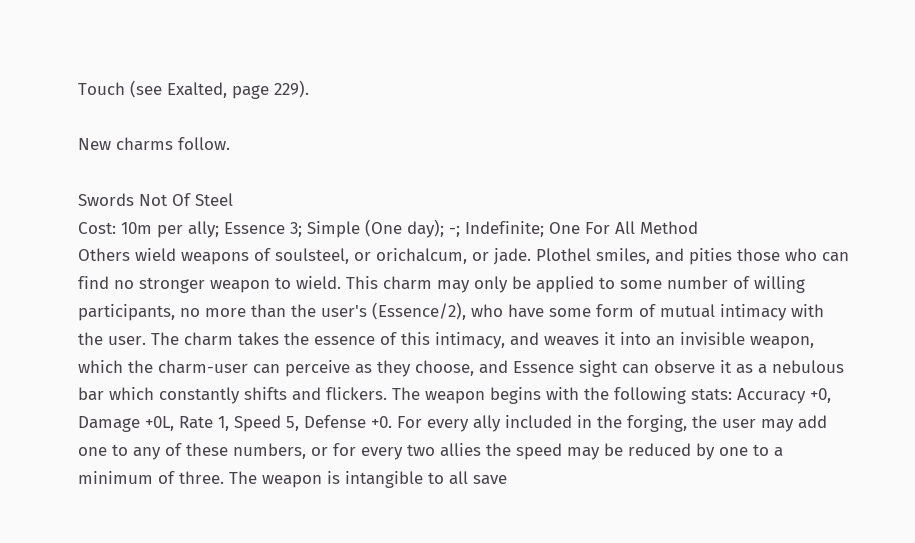Touch (see Exalted, page 229).

New charms follow.

Swords Not Of Steel
Cost: 10m per ally; Essence 3; Simple (One day); -; Indefinite; One For All Method
Others wield weapons of soulsteel, or orichalcum, or jade. Plothel smiles, and pities those who can find no stronger weapon to wield. This charm may only be applied to some number of willing participants, no more than the user's (Essence/2), who have some form of mutual intimacy with the user. The charm takes the essence of this intimacy, and weaves it into an invisible weapon, which the charm-user can perceive as they choose, and Essence sight can observe it as a nebulous bar which constantly shifts and flickers. The weapon begins with the following stats: Accuracy +0, Damage +0L, Rate 1, Speed 5, Defense +0. For every ally included in the forging, the user may add one to any of these numbers, or for every two allies the speed may be reduced by one to a minimum of three. The weapon is intangible to all save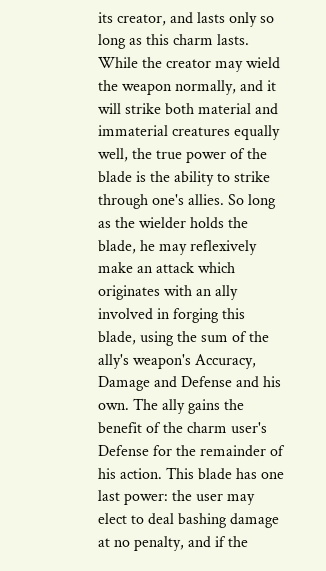its creator, and lasts only so long as this charm lasts. While the creator may wield the weapon normally, and it will strike both material and immaterial creatures equally well, the true power of the blade is the ability to strike through one's allies. So long as the wielder holds the blade, he may reflexively make an attack which originates with an ally involved in forging this blade, using the sum of the ally's weapon's Accuracy, Damage and Defense and his own. The ally gains the benefit of the charm user's Defense for the remainder of his action. This blade has one last power: the user may elect to deal bashing damage at no penalty, and if the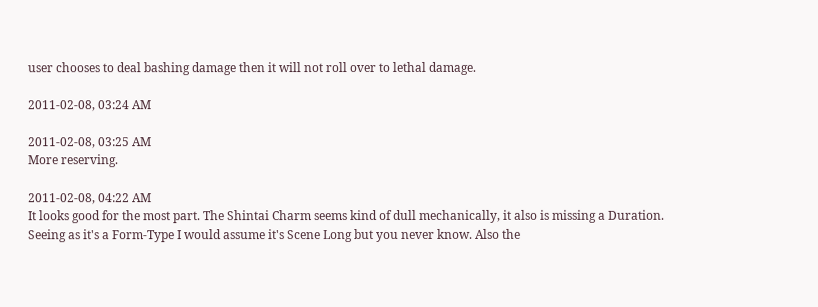user chooses to deal bashing damage then it will not roll over to lethal damage.

2011-02-08, 03:24 AM

2011-02-08, 03:25 AM
More reserving.

2011-02-08, 04:22 AM
It looks good for the most part. The Shintai Charm seems kind of dull mechanically, it also is missing a Duration. Seeing as it's a Form-Type I would assume it's Scene Long but you never know. Also the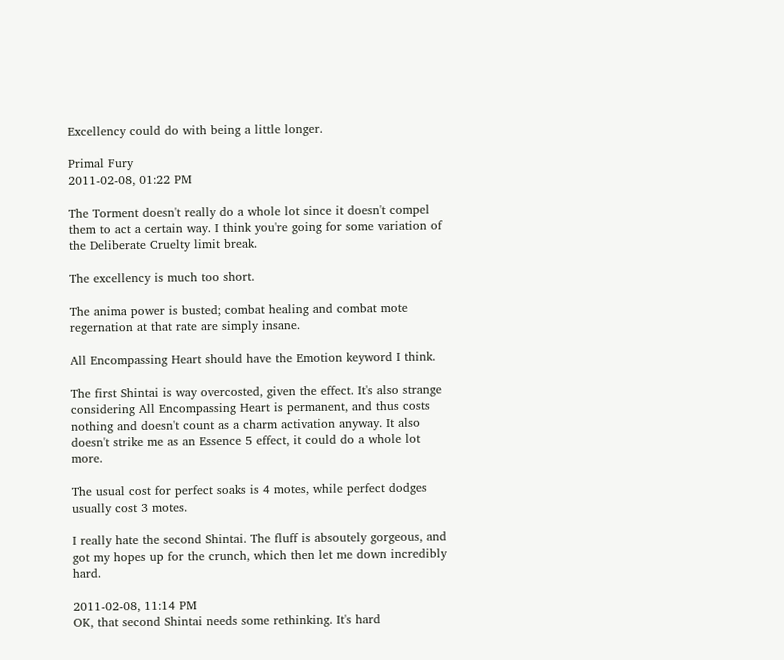Excellency could do with being a little longer.

Primal Fury
2011-02-08, 01:22 PM

The Torment doesn't really do a whole lot since it doesn't compel them to act a certain way. I think you're going for some variation of the Deliberate Cruelty limit break.

The excellency is much too short.

The anima power is busted; combat healing and combat mote regernation at that rate are simply insane.

All Encompassing Heart should have the Emotion keyword I think.

The first Shintai is way overcosted, given the effect. It's also strange considering All Encompassing Heart is permanent, and thus costs nothing and doesn't count as a charm activation anyway. It also doesn't strike me as an Essence 5 effect, it could do a whole lot more.

The usual cost for perfect soaks is 4 motes, while perfect dodges usually cost 3 motes.

I really hate the second Shintai. The fluff is absoutely gorgeous, and got my hopes up for the crunch, which then let me down incredibly hard.

2011-02-08, 11:14 PM
OK, that second Shintai needs some rethinking. It's hard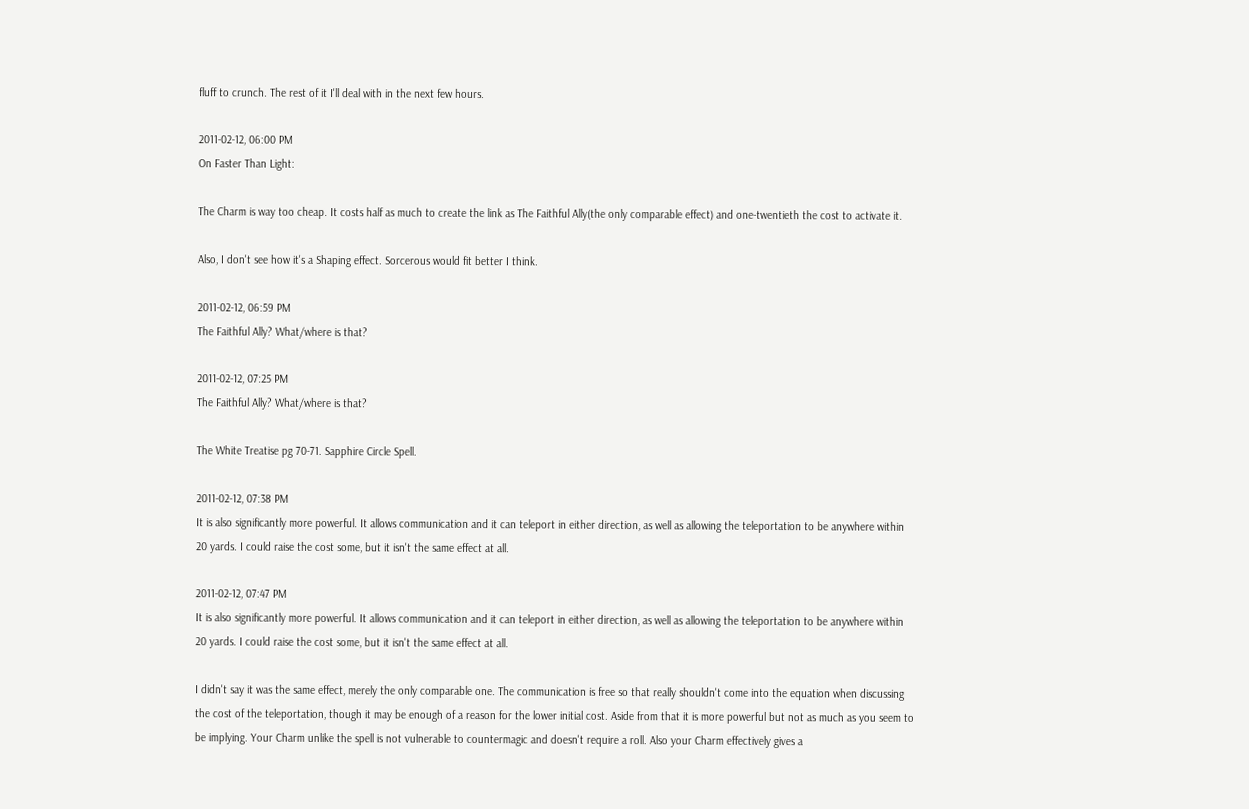fluff to crunch. The rest of it I'll deal with in the next few hours.

2011-02-12, 06:00 PM
On Faster Than Light:

The Charm is way too cheap. It costs half as much to create the link as The Faithful Ally(the only comparable effect) and one-twentieth the cost to activate it.

Also, I don't see how it's a Shaping effect. Sorcerous would fit better I think.

2011-02-12, 06:59 PM
The Faithful Ally? What/where is that?

2011-02-12, 07:25 PM
The Faithful Ally? What/where is that?

The White Treatise pg 70-71. Sapphire Circle Spell.

2011-02-12, 07:38 PM
It is also significantly more powerful. It allows communication and it can teleport in either direction, as well as allowing the teleportation to be anywhere within 20 yards. I could raise the cost some, but it isn't the same effect at all.

2011-02-12, 07:47 PM
It is also significantly more powerful. It allows communication and it can teleport in either direction, as well as allowing the teleportation to be anywhere within 20 yards. I could raise the cost some, but it isn't the same effect at all.

I didn't say it was the same effect, merely the only comparable one. The communication is free so that really shouldn't come into the equation when discussing the cost of the teleportation, though it may be enough of a reason for the lower initial cost. Aside from that it is more powerful but not as much as you seem to be implying. Your Charm unlike the spell is not vulnerable to countermagic and doesn't require a roll. Also your Charm effectively gives a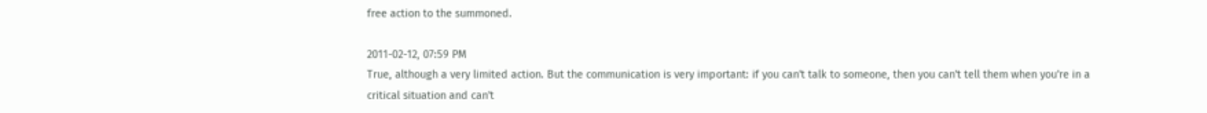free action to the summoned.

2011-02-12, 07:59 PM
True, although a very limited action. But the communication is very important: if you can't talk to someone, then you can't tell them when you're in a critical situation and can't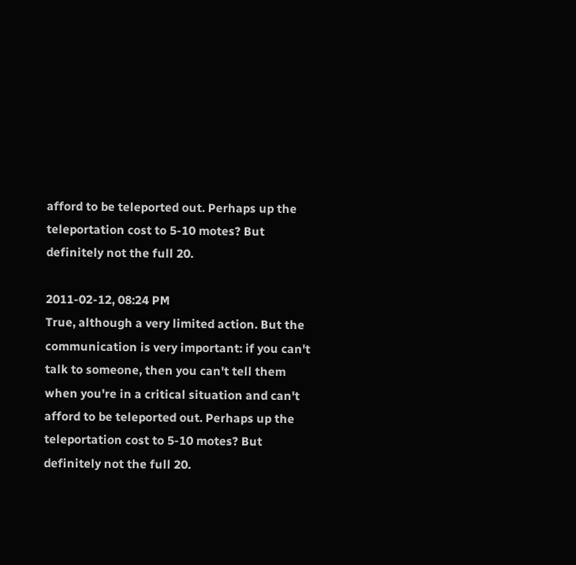afford to be teleported out. Perhaps up the teleportation cost to 5-10 motes? But definitely not the full 20.

2011-02-12, 08:24 PM
True, although a very limited action. But the communication is very important: if you can't talk to someone, then you can't tell them when you're in a critical situation and can't afford to be teleported out. Perhaps up the teleportation cost to 5-10 motes? But definitely not the full 20.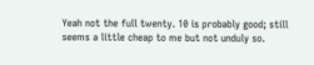Yeah not the full twenty. 10 is probably good; still seems a little cheap to me but not unduly so.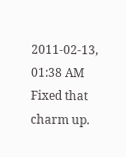2011-02-13, 01:38 AM
Fixed that charm up.